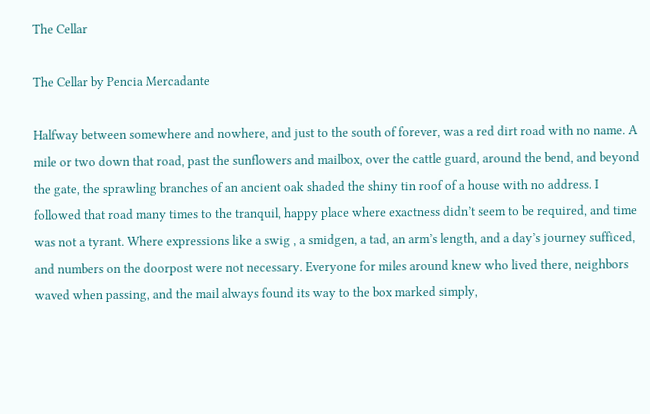The Cellar

The Cellar by Pencia Mercadante

Halfway between somewhere and nowhere, and just to the south of forever, was a red dirt road with no name. A mile or two down that road, past the sunflowers and mailbox, over the cattle guard, around the bend, and beyond the gate, the sprawling branches of an ancient oak shaded the shiny tin roof of a house with no address. I followed that road many times to the tranquil, happy place where exactness didn’t seem to be required, and time was not a tyrant. Where expressions like a swig , a smidgen, a tad, an arm’s length, and a day’s journey sufficed, and numbers on the doorpost were not necessary. Everyone for miles around knew who lived there, neighbors waved when passing, and the mail always found its way to the box marked simply,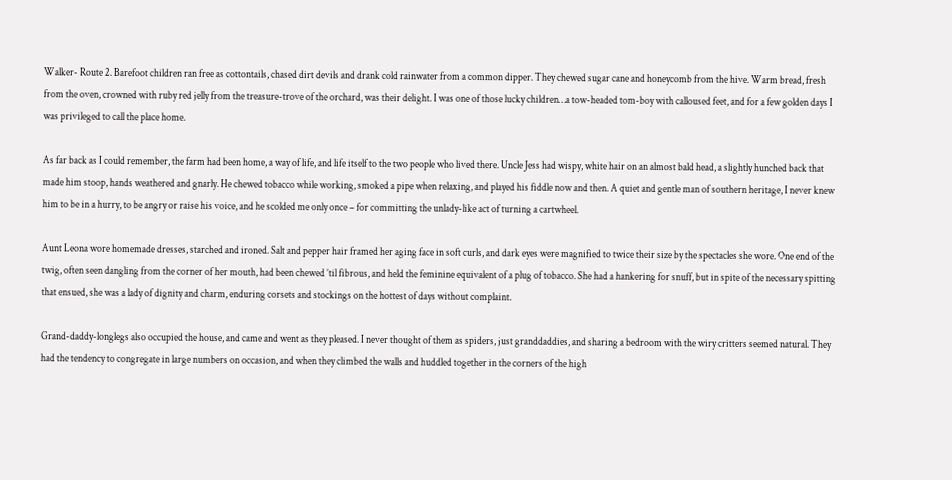Walker- Route 2. Barefoot children ran free as cottontails, chased dirt devils and drank cold rainwater from a common dipper. They chewed sugar cane and honeycomb from the hive. Warm bread, fresh from the oven, crowned with ruby red jelly from the treasure-trove of the orchard, was their delight. I was one of those lucky children…a tow-headed tom-boy with calloused feet, and for a few golden days I was privileged to call the place home.

As far back as I could remember, the farm had been home, a way of life, and life itself to the two people who lived there. Uncle Jess had wispy, white hair on an almost bald head, a slightly hunched back that made him stoop, hands weathered and gnarly. He chewed tobacco while working, smoked a pipe when relaxing, and played his fiddle now and then. A quiet and gentle man of southern heritage, I never knew him to be in a hurry, to be angry or raise his voice, and he scolded me only once – for committing the unlady-like act of turning a cartwheel.

Aunt Leona wore homemade dresses, starched and ironed. Salt and pepper hair framed her aging face in soft curls, and dark eyes were magnified to twice their size by the spectacles she wore. One end of the twig, often seen dangling from the corner of her mouth, had been chewed ’til fibrous, and held the feminine equivalent of a plug of tobacco. She had a hankering for snuff, but in spite of the necessary spitting that ensued, she was a lady of dignity and charm, enduring corsets and stockings on the hottest of days without complaint.

Grand-daddy-longlegs also occupied the house, and came and went as they pleased. I never thought of them as spiders, just granddaddies, and sharing a bedroom with the wiry critters seemed natural. They had the tendency to congregate in large numbers on occasion, and when they climbed the walls and huddled together in the corners of the high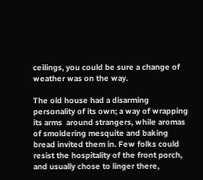ceilings, you could be sure a change of weather was on the way.

The old house had a disarming personality of its own; a way of wrapping its arms  around strangers, while aromas of smoldering mesquite and baking bread invited them in. Few folks could resist the hospitality of the front porch, and usually chose to linger there,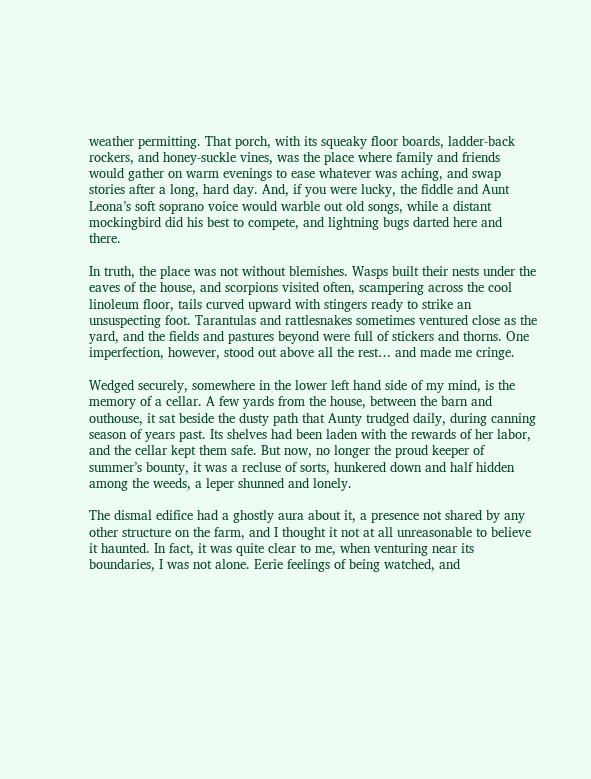weather permitting. That porch, with its squeaky floor boards, ladder-back rockers, and honey-suckle vines, was the place where family and friends would gather on warm evenings to ease whatever was aching, and swap stories after a long, hard day. And, if you were lucky, the fiddle and Aunt Leona’s soft soprano voice would warble out old songs, while a distant mockingbird did his best to compete, and lightning bugs darted here and there.

In truth, the place was not without blemishes. Wasps built their nests under the eaves of the house, and scorpions visited often, scampering across the cool linoleum floor, tails curved upward with stingers ready to strike an unsuspecting foot. Tarantulas and rattlesnakes sometimes ventured close as the yard, and the fields and pastures beyond were full of stickers and thorns. One imperfection, however, stood out above all the rest… and made me cringe.

Wedged securely, somewhere in the lower left hand side of my mind, is the memory of a cellar. A few yards from the house, between the barn and outhouse, it sat beside the dusty path that Aunty trudged daily, during canning season of years past. Its shelves had been laden with the rewards of her labor, and the cellar kept them safe. But now, no longer the proud keeper of summer’s bounty, it was a recluse of sorts, hunkered down and half hidden among the weeds, a leper shunned and lonely.

The dismal edifice had a ghostly aura about it, a presence not shared by any other structure on the farm, and I thought it not at all unreasonable to believe it haunted. In fact, it was quite clear to me, when venturing near its boundaries, I was not alone. Eerie feelings of being watched, and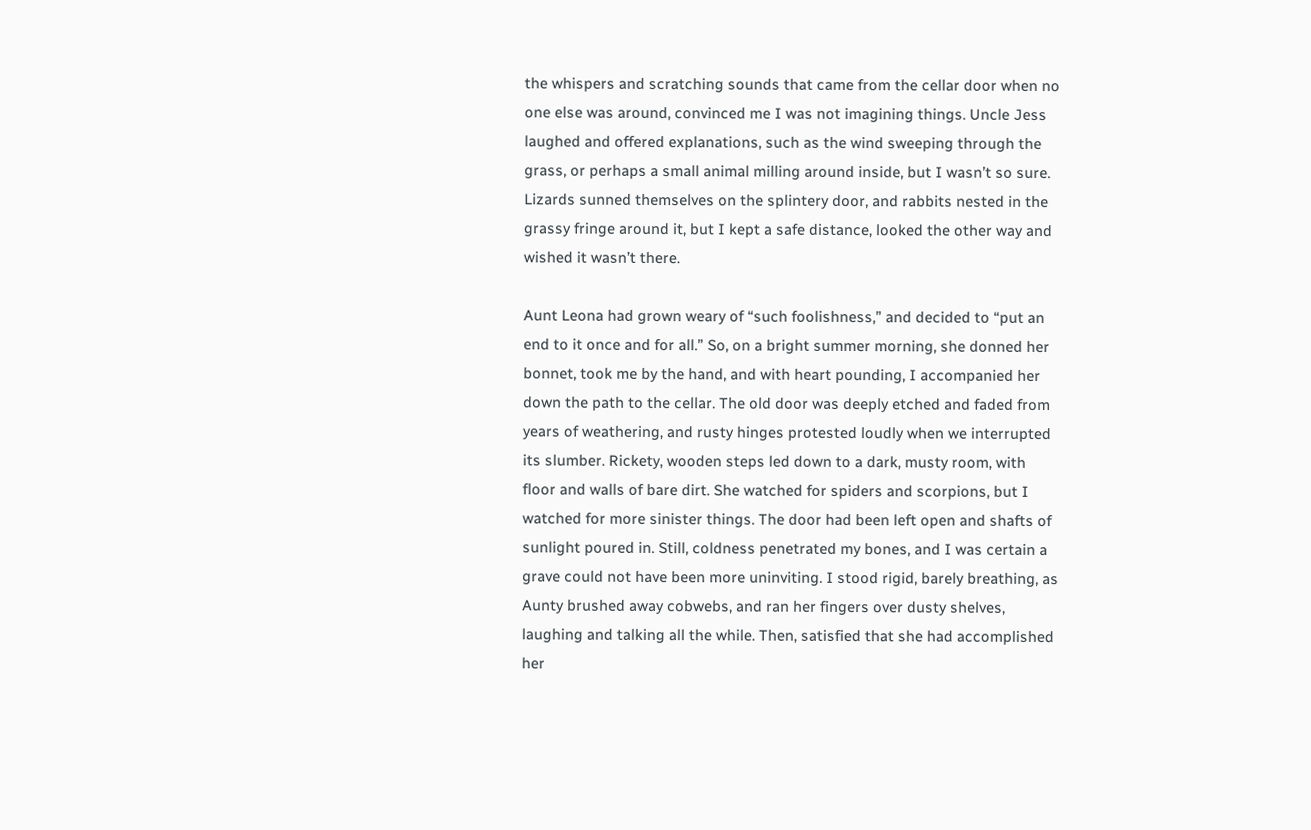the whispers and scratching sounds that came from the cellar door when no one else was around, convinced me I was not imagining things. Uncle Jess laughed and offered explanations, such as the wind sweeping through the grass, or perhaps a small animal milling around inside, but I wasn’t so sure. Lizards sunned themselves on the splintery door, and rabbits nested in the grassy fringe around it, but I kept a safe distance, looked the other way and wished it wasn’t there.

Aunt Leona had grown weary of “such foolishness,” and decided to “put an end to it once and for all.” So, on a bright summer morning, she donned her bonnet, took me by the hand, and with heart pounding, I accompanied her down the path to the cellar. The old door was deeply etched and faded from years of weathering, and rusty hinges protested loudly when we interrupted its slumber. Rickety, wooden steps led down to a dark, musty room, with floor and walls of bare dirt. She watched for spiders and scorpions, but I watched for more sinister things. The door had been left open and shafts of sunlight poured in. Still, coldness penetrated my bones, and I was certain a grave could not have been more uninviting. I stood rigid, barely breathing, as Aunty brushed away cobwebs, and ran her fingers over dusty shelves, laughing and talking all the while. Then, satisfied that she had accomplished her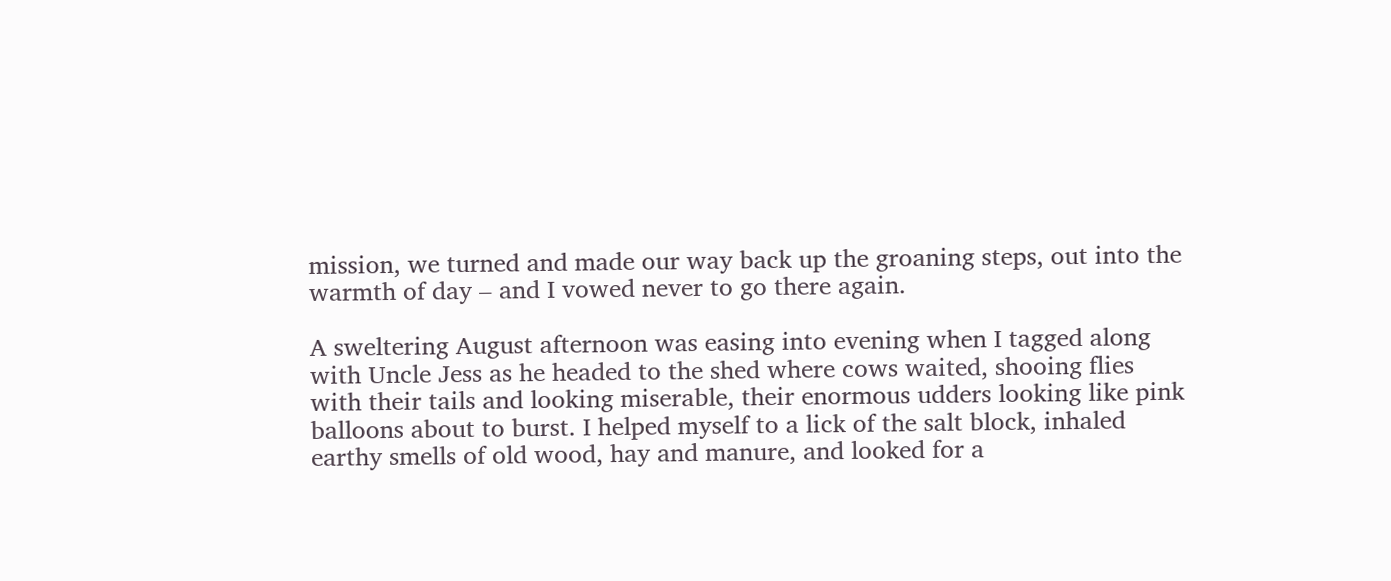mission, we turned and made our way back up the groaning steps, out into the warmth of day – and I vowed never to go there again.

A sweltering August afternoon was easing into evening when I tagged along with Uncle Jess as he headed to the shed where cows waited, shooing flies with their tails and looking miserable, their enormous udders looking like pink balloons about to burst. I helped myself to a lick of the salt block, inhaled earthy smells of old wood, hay and manure, and looked for a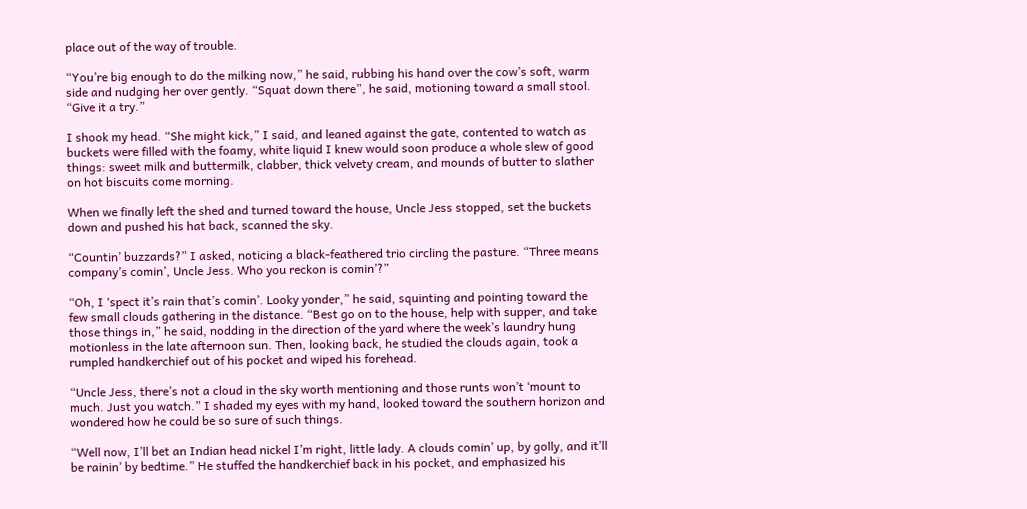place out of the way of trouble.

“You’re big enough to do the milking now,” he said, rubbing his hand over the cow’s soft, warm side and nudging her over gently. “Squat down there”, he said, motioning toward a small stool. “Give it a try.”

I shook my head. “She might kick,” I said, and leaned against the gate, contented to watch as buckets were filled with the foamy, white liquid I knew would soon produce a whole slew of good things: sweet milk and buttermilk, clabber, thick velvety cream, and mounds of butter to slather on hot biscuits come morning.

When we finally left the shed and turned toward the house, Uncle Jess stopped, set the buckets down and pushed his hat back, scanned the sky.

“Countin’ buzzards?” I asked, noticing a black-feathered trio circling the pasture. “Three means company’s comin’, Uncle Jess. Who you reckon is comin’?”

“Oh, I ‘spect it’s rain that’s comin’. Looky yonder,” he said, squinting and pointing toward the few small clouds gathering in the distance. “Best go on to the house, help with supper, and take those things in,” he said, nodding in the direction of the yard where the week’s laundry hung motionless in the late afternoon sun. Then, looking back, he studied the clouds again, took a rumpled handkerchief out of his pocket and wiped his forehead.

“Uncle Jess, there’s not a cloud in the sky worth mentioning and those runts won’t ‘mount to much. Just you watch.” I shaded my eyes with my hand, looked toward the southern horizon and wondered how he could be so sure of such things.

“Well now, I’ll bet an Indian head nickel I’m right, little lady. A clouds comin’ up, by golly, and it’ll be rainin’ by bedtime.” He stuffed the handkerchief back in his pocket, and emphasized his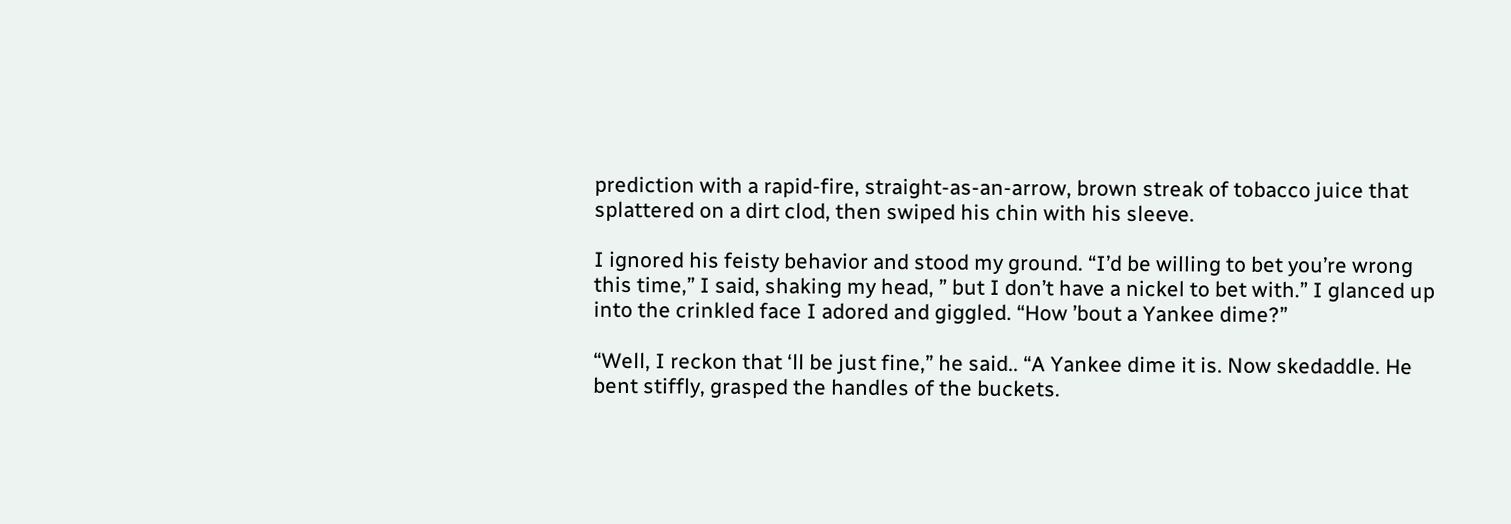prediction with a rapid-fire, straight-as-an-arrow, brown streak of tobacco juice that splattered on a dirt clod, then swiped his chin with his sleeve.

I ignored his feisty behavior and stood my ground. “I’d be willing to bet you’re wrong this time,” I said, shaking my head, ” but I don’t have a nickel to bet with.” I glanced up into the crinkled face I adored and giggled. “How ’bout a Yankee dime?”

“Well, I reckon that ‘ll be just fine,” he said.. “A Yankee dime it is. Now skedaddle. He bent stiffly, grasped the handles of the buckets.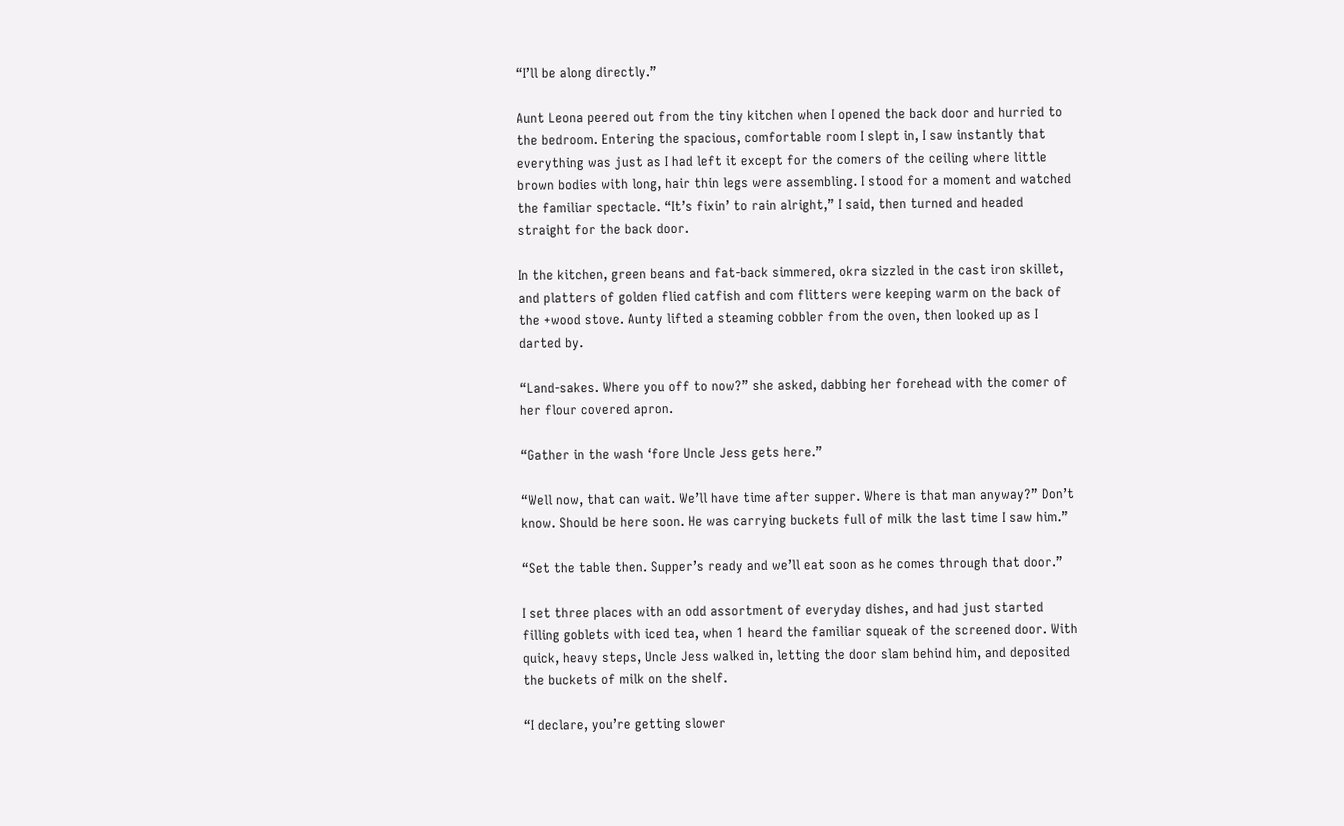“I’ll be along directly.”

Aunt Leona peered out from the tiny kitchen when I opened the back door and hurried to the bedroom. Entering the spacious, comfortable room I slept in, I saw instantly that everything was just as I had left it except for the comers of the ceiling where little brown bodies with long, hair thin legs were assembling. I stood for a moment and watched the familiar spectacle. “It’s fixin’ to rain alright,” I said, then turned and headed straight for the back door.

In the kitchen, green beans and fat-back simmered, okra sizzled in the cast iron skillet, and platters of golden flied catfish and com flitters were keeping warm on the back of the +wood stove. Aunty lifted a steaming cobbler from the oven, then looked up as I darted by.

“Land-sakes. Where you off to now?” she asked, dabbing her forehead with the comer of her flour covered apron.

“Gather in the wash ‘fore Uncle Jess gets here.”

“Well now, that can wait. We’ll have time after supper. Where is that man anyway?” Don’t know. Should be here soon. He was carrying buckets full of milk the last time I saw him.”

“Set the table then. Supper’s ready and we’ll eat soon as he comes through that door.”

I set three places with an odd assortment of everyday dishes, and had just started filling goblets with iced tea, when 1 heard the familiar squeak of the screened door. With quick, heavy steps, Uncle Jess walked in, letting the door slam behind him, and deposited the buckets of milk on the shelf.

“I declare, you’re getting slower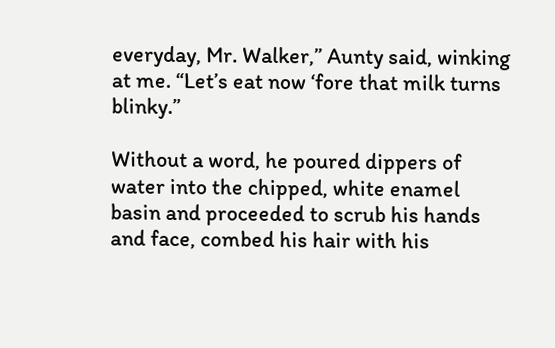everyday, Mr. Walker,” Aunty said, winking at me. “Let’s eat now ‘fore that milk turns blinky.”

Without a word, he poured dippers of water into the chipped, white enamel basin and proceeded to scrub his hands and face, combed his hair with his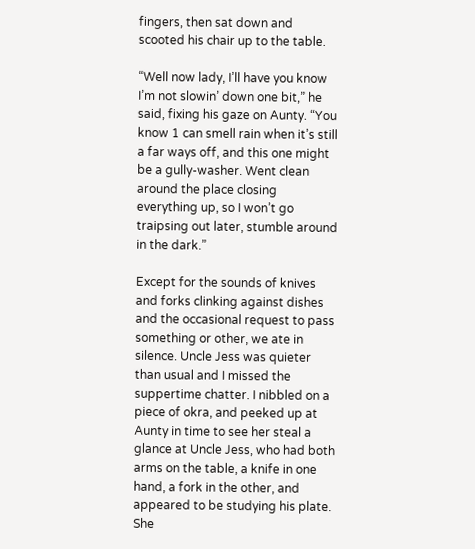fingers, then sat down and scooted his chair up to the table.

“Well now lady, I’ll have you know I’m not slowin’ down one bit,” he said, fixing his gaze on Aunty. “You know 1 can smell rain when it’s still a far ways off, and this one might be a gully-washer. Went clean around the place closing everything up, so I won’t go traipsing out later, stumble around in the dark.”

Except for the sounds of knives and forks clinking against dishes and the occasional request to pass something or other, we ate in silence. Uncle Jess was quieter than usual and I missed the suppertime chatter. I nibbled on a piece of okra, and peeked up at Aunty in time to see her steal a glance at Uncle Jess, who had both arms on the table, a knife in one hand, a fork in the other, and appeared to be studying his plate. She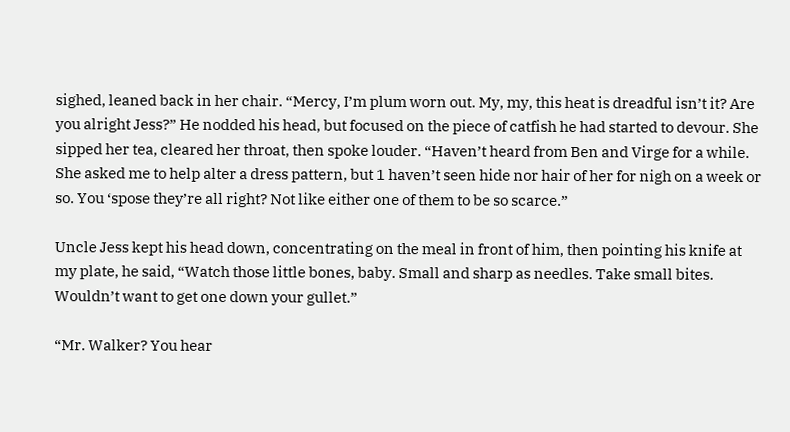sighed, leaned back in her chair. “Mercy, I’m plum worn out. My, my, this heat is dreadful isn’t it? Are you alright Jess?” He nodded his head, but focused on the piece of catfish he had started to devour. She sipped her tea, cleared her throat, then spoke louder. “Haven’t heard from Ben and Virge for a while. She asked me to help alter a dress pattern, but 1 haven’t seen hide nor hair of her for nigh on a week or so. You ‘spose they’re all right? Not like either one of them to be so scarce.”

Uncle Jess kept his head down, concentrating on the meal in front of him, then pointing his knife at my plate, he said, “Watch those little bones, baby. Small and sharp as needles. Take small bites. Wouldn’t want to get one down your gullet.”

“Mr. Walker? You hear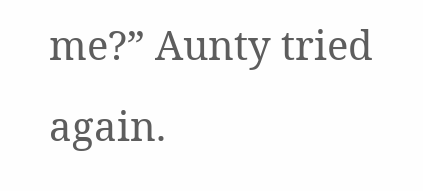me?” Aunty tried again.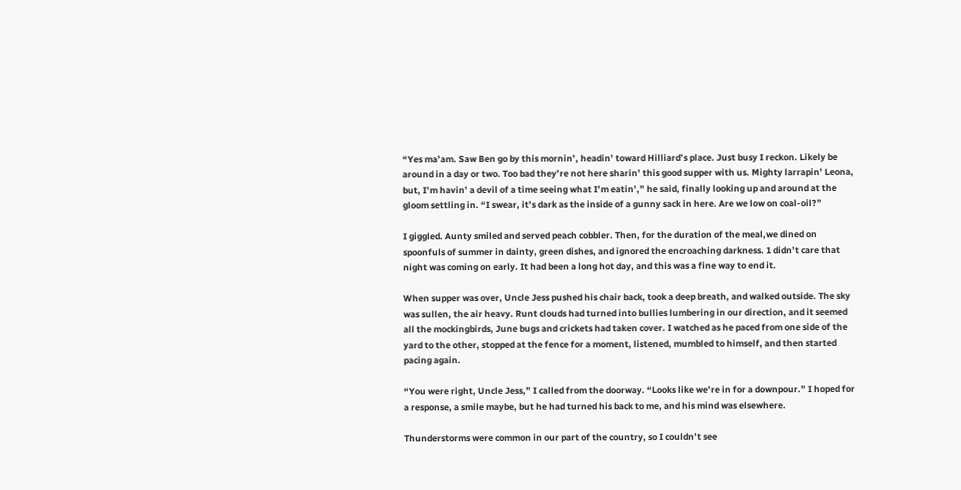“Yes ma’am. Saw Ben go by this mornin’, headin’ toward Hilliard’s place. Just busy I reckon. Likely be around in a day or two. Too bad they’re not here sharin’ this good supper with us. Mighty larrapin’ Leona, but, I’m havin’ a devil of a time seeing what I’m eatin’,” he said, finally looking up and around at the gloom settling in. “I swear, it’s dark as the inside of a gunny sack in here. Are we low on coal-oil?”

I giggled. Aunty smiled and served peach cobbler. Then, for the duration of the meal,we dined on spoonfuls of summer in dainty, green dishes, and ignored the encroaching darkness. 1 didn’t care that night was coming on early. It had been a long hot day, and this was a fine way to end it.

When supper was over, Uncle Jess pushed his chair back, took a deep breath, and walked outside. The sky was sullen, the air heavy. Runt clouds had turned into bullies lumbering in our direction, and it seemed all the mockingbirds, June bugs and crickets had taken cover. I watched as he paced from one side of the yard to the other, stopped at the fence for a moment, listened, mumbled to himself, and then started pacing again.

“You were right, Uncle Jess,” I called from the doorway. “Looks like we’re in for a downpour.” I hoped for a response, a smile maybe, but he had turned his back to me, and his mind was elsewhere.

Thunderstorms were common in our part of the country, so I couldn’t see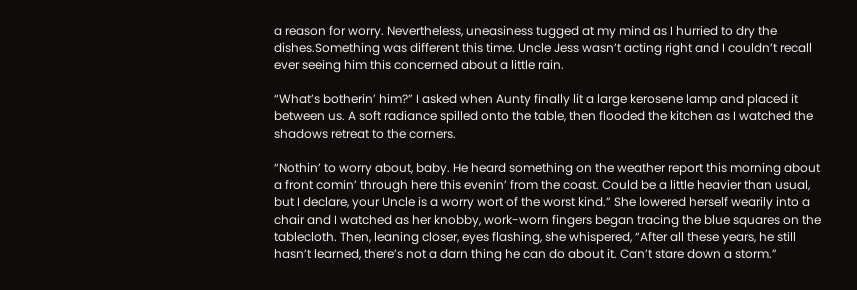a reason for worry. Nevertheless, uneasiness tugged at my mind as I hurried to dry the dishes.Something was different this time. Uncle Jess wasn’t acting right and I couldn’t recall ever seeing him this concerned about a little rain.

“What’s botherin’ him?” I asked when Aunty finally lit a large kerosene lamp and placed it between us. A soft radiance spilled onto the table, then flooded the kitchen as I watched the shadows retreat to the corners.

“Nothin’ to worry about, baby. He heard something on the weather report this morning about a front comin’ through here this evenin’ from the coast. Could be a little heavier than usual, but I declare, your Uncle is a worry wort of the worst kind.” She lowered herself wearily into a chair and I watched as her knobby, work-worn fingers began tracing the blue squares on the tablecloth. Then, leaning closer, eyes flashing, she whispered, “After all these years, he still hasn’t learned, there’s not a darn thing he can do about it. Can’t stare down a storm.”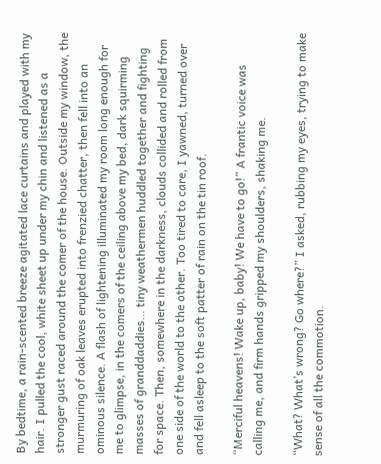By bedtime, a rain-scented breeze agitated lace curtains and played with my hair. I pulled the cool, white sheet up under my chin and listened as a stronger gust raced around the comer of the house. Outside my window, the murmuring of oak leaves erupted into frenzied chatter, then fell into an ominous silence. A flash of lightening illuminated my room long enough for me to glimpse, in the comers of the ceiling above my bed, dark squirming masses of granddaddies… tiny weathermen huddled together and fighting for space. Then, somewhere in the darkness, clouds collided and rolled from one side of the world to the other. Too tired to care, I yawned, turned over and fell asleep to the soft patter of rain on the tin roof.

“Merciful heavens! Wake up, baby! We have to go!” A frantic voice was calling me, and firm hands gripped my shoulders, shaking me.

“What? What’s wrong? Go where?” I asked, rubbing my eyes, trying to make sense of all the commotion.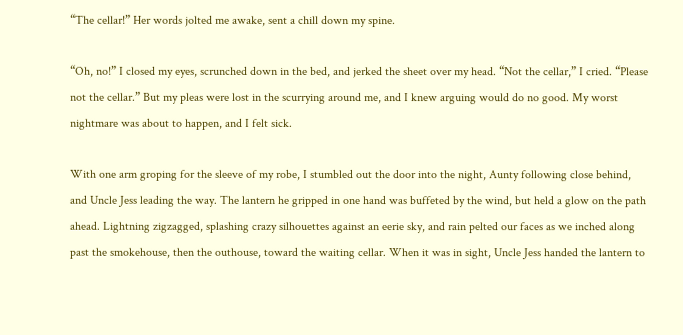“The cellar!” Her words jolted me awake, sent a chill down my spine.

“Oh, no!” I closed my eyes, scrunched down in the bed, and jerked the sheet over my head. “Not the cellar,” I cried. “Please not the cellar.” But my pleas were lost in the scurrying around me, and I knew arguing would do no good. My worst nightmare was about to happen, and I felt sick.

With one arm groping for the sleeve of my robe, I stumbled out the door into the night, Aunty following close behind, and Uncle Jess leading the way. The lantern he gripped in one hand was buffeted by the wind, but held a glow on the path ahead. Lightning zigzagged, splashing crazy silhouettes against an eerie sky, and rain pelted our faces as we inched along past the smokehouse, then the outhouse, toward the waiting cellar. When it was in sight, Uncle Jess handed the lantern to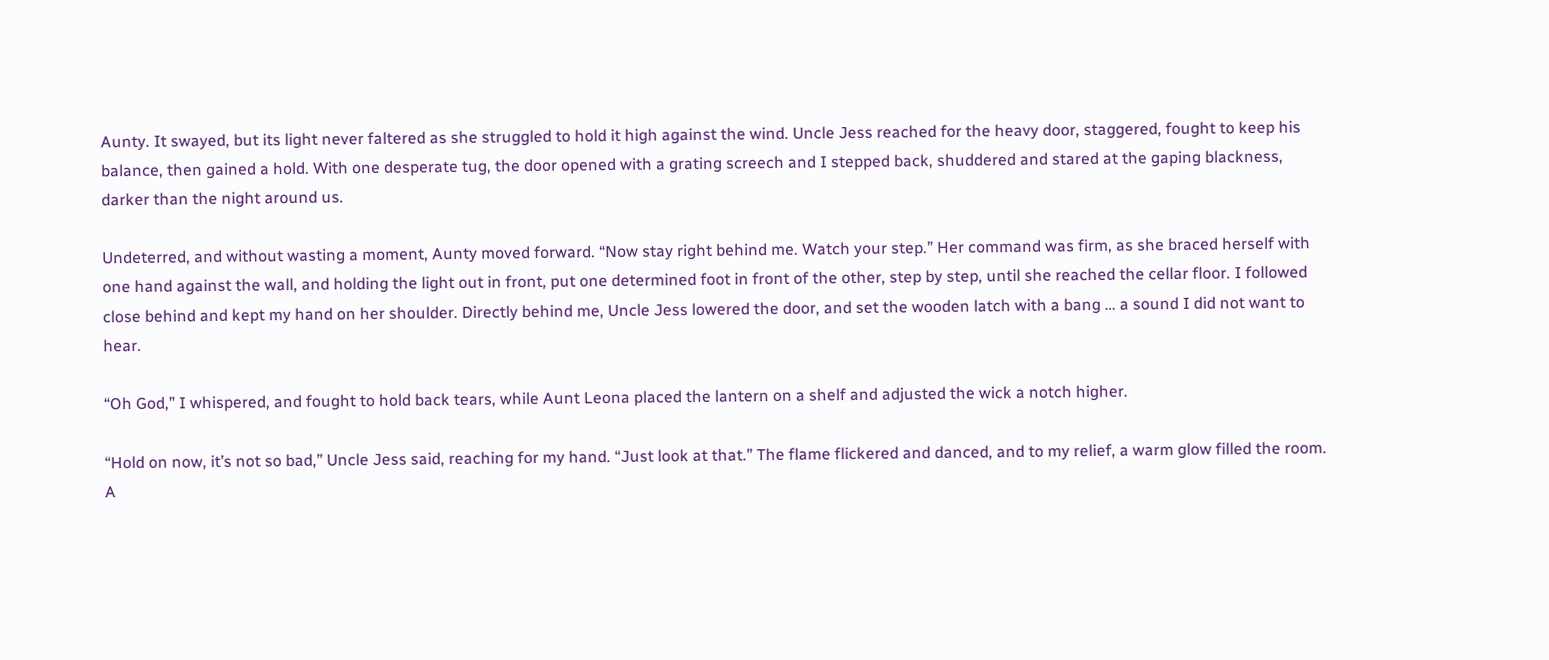Aunty. It swayed, but its light never faltered as she struggled to hold it high against the wind. Uncle Jess reached for the heavy door, staggered, fought to keep his balance, then gained a hold. With one desperate tug, the door opened with a grating screech and I stepped back, shuddered and stared at the gaping blackness, darker than the night around us.

Undeterred, and without wasting a moment, Aunty moved forward. “Now stay right behind me. Watch your step.” Her command was firm, as she braced herself with one hand against the wall, and holding the light out in front, put one determined foot in front of the other, step by step, until she reached the cellar floor. I followed close behind and kept my hand on her shoulder. Directly behind me, Uncle Jess lowered the door, and set the wooden latch with a bang … a sound I did not want to hear.

“Oh God,” I whispered, and fought to hold back tears, while Aunt Leona placed the lantern on a shelf and adjusted the wick a notch higher.

“Hold on now, it’s not so bad,” Uncle Jess said, reaching for my hand. “Just look at that.” The flame flickered and danced, and to my relief, a warm glow filled the room. A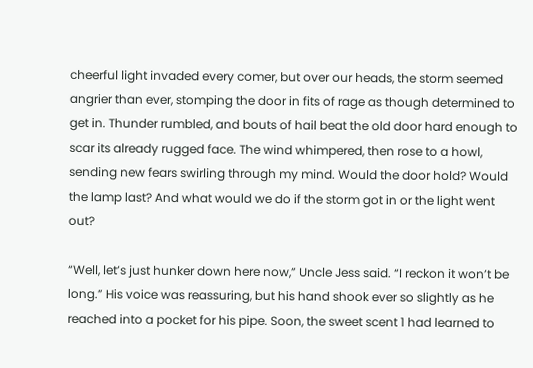cheerful light invaded every comer, but over our heads, the storm seemed angrier than ever, stomping the door in fits of rage as though determined to get in. Thunder rumbled, and bouts of hail beat the old door hard enough to scar its already rugged face. The wind whimpered, then rose to a howl, sending new fears swirling through my mind. Would the door hold? Would the lamp last? And what would we do if the storm got in or the light went out?

“Well, let’s just hunker down here now,” Uncle Jess said. “I reckon it won’t be long.” His voice was reassuring, but his hand shook ever so slightly as he reached into a pocket for his pipe. Soon, the sweet scent 1 had learned to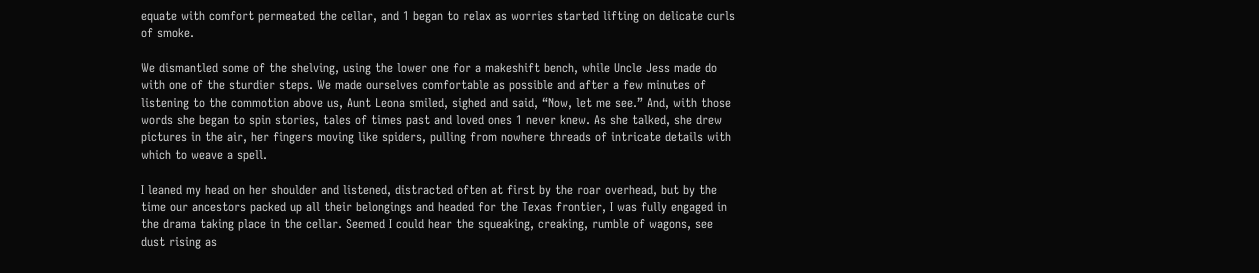equate with comfort permeated the cellar, and 1 began to relax as worries started lifting on delicate curls of smoke.

We dismantled some of the shelving, using the lower one for a makeshift bench, while Uncle Jess made do with one of the sturdier steps. We made ourselves comfortable as possible and after a few minutes of listening to the commotion above us, Aunt Leona smiled, sighed and said, “Now, let me see.” And, with those words she began to spin stories, tales of times past and loved ones 1 never knew. As she talked, she drew pictures in the air, her fingers moving like spiders, pulling from nowhere threads of intricate details with which to weave a spell.

I leaned my head on her shoulder and listened, distracted often at first by the roar overhead, but by the time our ancestors packed up all their belongings and headed for the Texas frontier, I was fully engaged in the drama taking place in the cellar. Seemed I could hear the squeaking, creaking, rumble of wagons, see dust rising as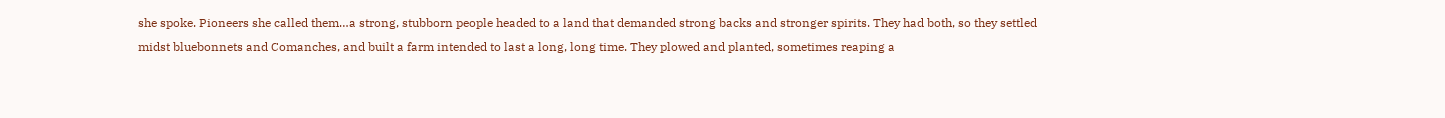she spoke. Pioneers she called them…a strong, stubborn people headed to a land that demanded strong backs and stronger spirits. They had both, so they settled midst bluebonnets and Comanches, and built a farm intended to last a long, long time. They plowed and planted, sometimes reaping a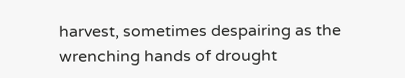harvest, sometimes despairing as the wrenching hands of drought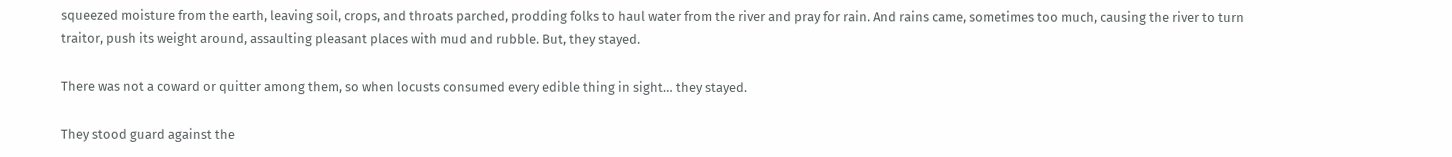squeezed moisture from the earth, leaving soil, crops, and throats parched, prodding folks to haul water from the river and pray for rain. And rains came, sometimes too much, causing the river to turn traitor, push its weight around, assaulting pleasant places with mud and rubble. But, they stayed.

There was not a coward or quitter among them, so when locusts consumed every edible thing in sight… they stayed.

They stood guard against the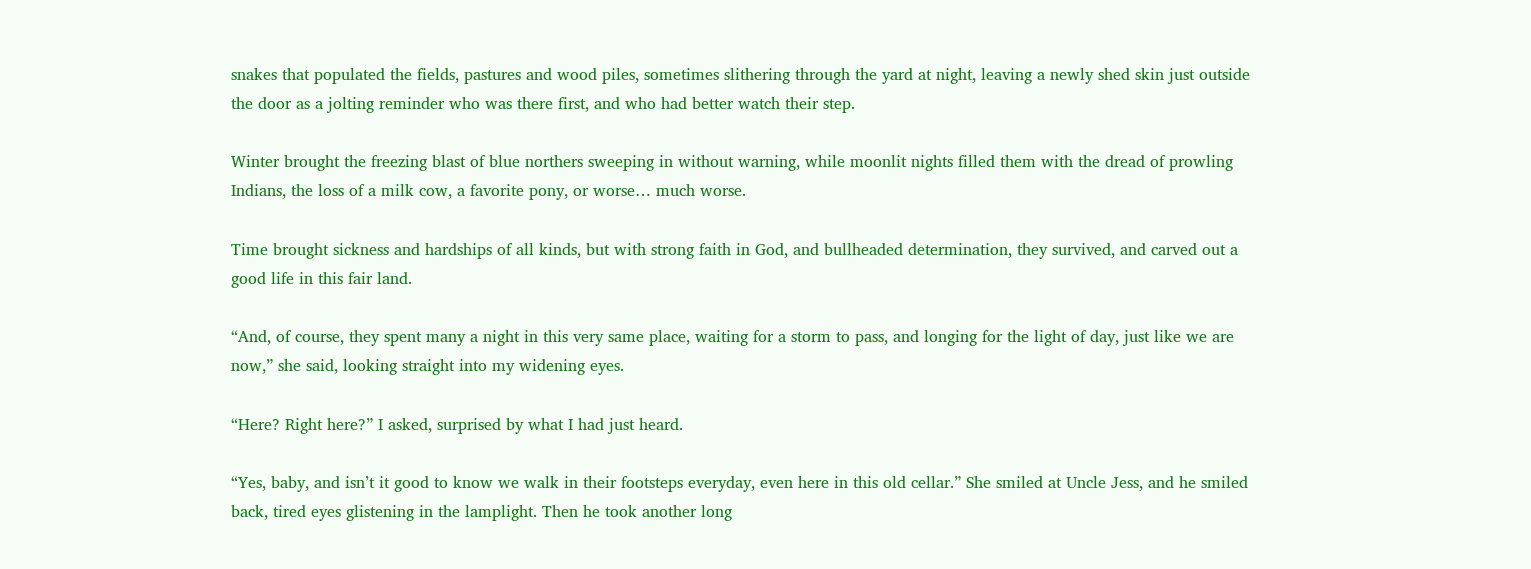snakes that populated the fields, pastures and wood piles, sometimes slithering through the yard at night, leaving a newly shed skin just outside the door as a jolting reminder who was there first, and who had better watch their step.

Winter brought the freezing blast of blue northers sweeping in without warning, while moonlit nights filled them with the dread of prowling Indians, the loss of a milk cow, a favorite pony, or worse… much worse.

Time brought sickness and hardships of all kinds, but with strong faith in God, and bullheaded determination, they survived, and carved out a good life in this fair land.

“And, of course, they spent many a night in this very same place, waiting for a storm to pass, and longing for the light of day, just like we are now,” she said, looking straight into my widening eyes.

“Here? Right here?” I asked, surprised by what I had just heard.

“Yes, baby, and isn’t it good to know we walk in their footsteps everyday, even here in this old cellar.” She smiled at Uncle Jess, and he smiled back, tired eyes glistening in the lamplight. Then he took another long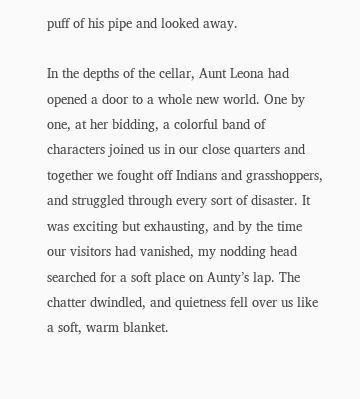puff of his pipe and looked away.

In the depths of the cellar, Aunt Leona had opened a door to a whole new world. One by one, at her bidding, a colorful band of characters joined us in our close quarters and together we fought off Indians and grasshoppers, and struggled through every sort of disaster. It was exciting but exhausting, and by the time our visitors had vanished, my nodding head searched for a soft place on Aunty’s lap. The chatter dwindled, and quietness fell over us like a soft, warm blanket.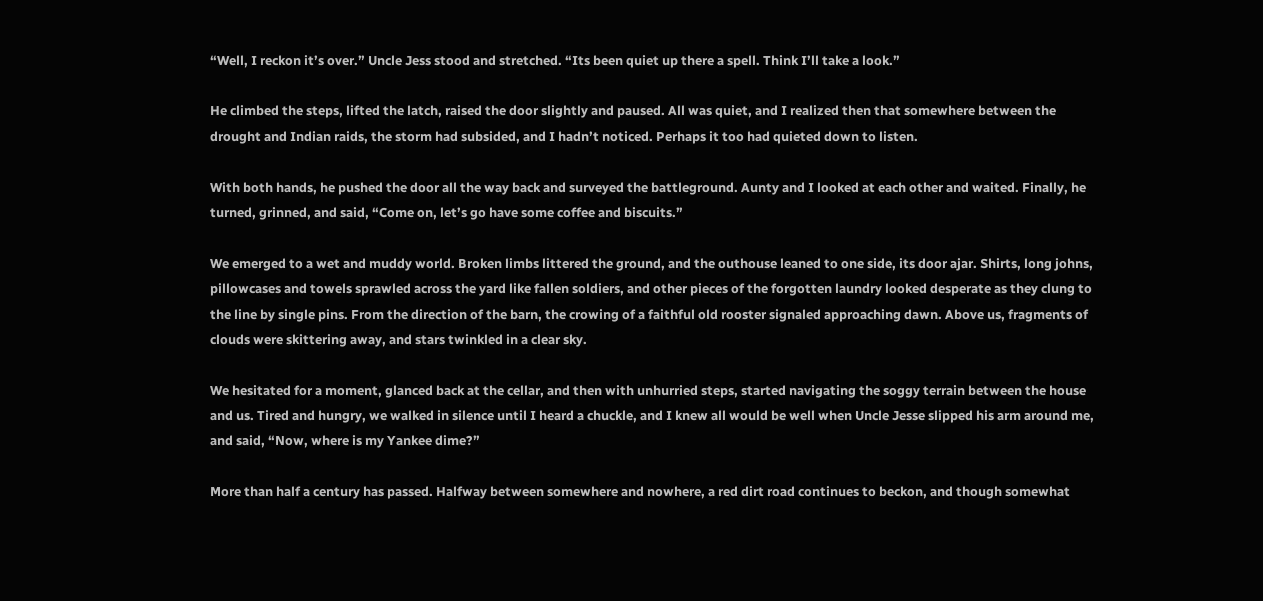“Well, I reckon it’s over.” Uncle Jess stood and stretched. “Its been quiet up there a spell. Think I’ll take a look.”

He climbed the steps, lifted the latch, raised the door slightly and paused. All was quiet, and I realized then that somewhere between the drought and Indian raids, the storm had subsided, and I hadn’t noticed. Perhaps it too had quieted down to listen.

With both hands, he pushed the door all the way back and surveyed the battleground. Aunty and I looked at each other and waited. Finally, he turned, grinned, and said, “Come on, let’s go have some coffee and biscuits.”

We emerged to a wet and muddy world. Broken limbs littered the ground, and the outhouse leaned to one side, its door ajar. Shirts, long johns, pillowcases and towels sprawled across the yard like fallen soldiers, and other pieces of the forgotten laundry looked desperate as they clung to the line by single pins. From the direction of the barn, the crowing of a faithful old rooster signaled approaching dawn. Above us, fragments of clouds were skittering away, and stars twinkled in a clear sky.

We hesitated for a moment, glanced back at the cellar, and then with unhurried steps, started navigating the soggy terrain between the house and us. Tired and hungry, we walked in silence until I heard a chuckle, and I knew all would be well when Uncle Jesse slipped his arm around me, and said, “Now, where is my Yankee dime?”

More than half a century has passed. Halfway between somewhere and nowhere, a red dirt road continues to beckon, and though somewhat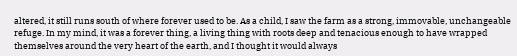altered, it still runs south of where forever used to be. As a child, I saw the farm as a strong, immovable, unchangeable refuge. In my mind, it was a forever thing, a living thing with roots deep and tenacious enough to have wrapped themselves around the very heart of the earth, and I thought it would always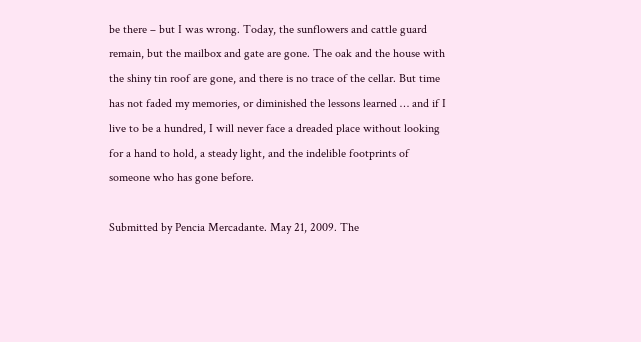be there – but I was wrong. Today, the sunflowers and cattle guard remain, but the mailbox and gate are gone. The oak and the house with the shiny tin roof are gone, and there is no trace of the cellar. But time has not faded my memories, or diminished the lessons learned … and if I live to be a hundred, I will never face a dreaded place without looking for a hand to hold, a steady light, and the indelible footprints of someone who has gone before.

Submitted by Pencia Mercadante. May 21, 2009. The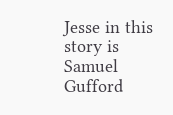Jesse in this story is Samuel Gufford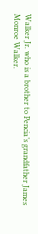Walker Jr. who is a brother to Pencia’s grandfather James Monroe Walker.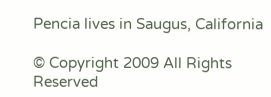Pencia lives in Saugus, California

© Copyright 2009 All Rights Reserved